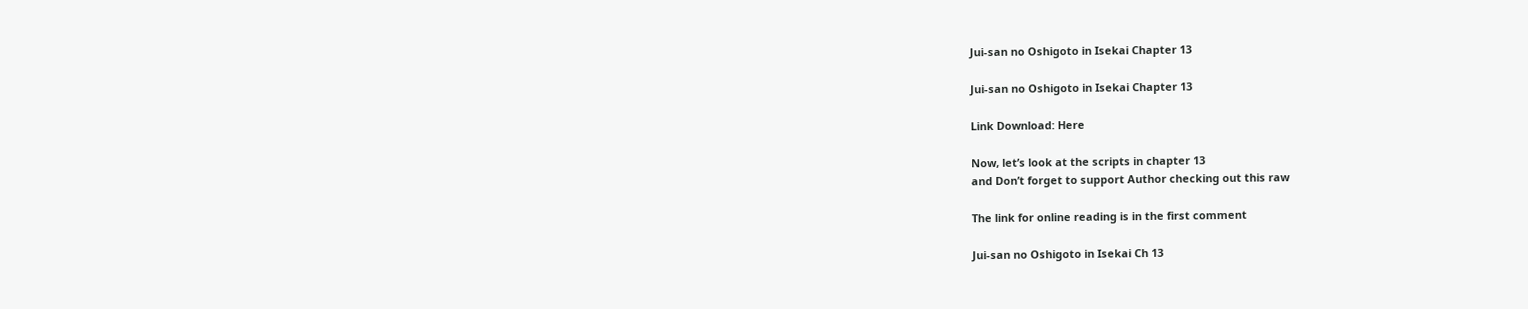Jui-san no Oshigoto in Isekai Chapter 13

Jui-san no Oshigoto in Isekai Chapter 13

Link Download: Here

Now, let’s look at the scripts in chapter 13
and Don’t forget to support Author checking out this raw

The link for online reading is in the first comment

Jui-san no Oshigoto in Isekai Ch 13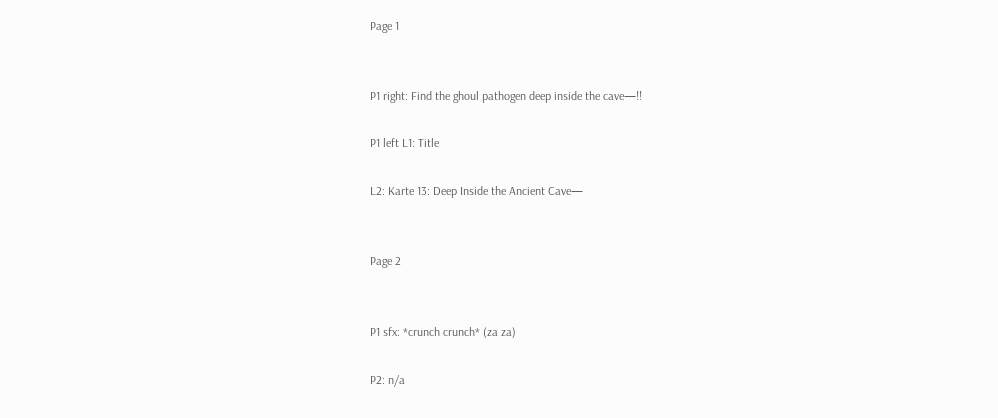Page 1


P1 right: Find the ghoul pathogen deep inside the cave—!!

P1 left L1: Title

L2: Karte 13: Deep Inside the Ancient Cave—


Page 2


P1 sfx: *crunch crunch* (za za)

P2: n/a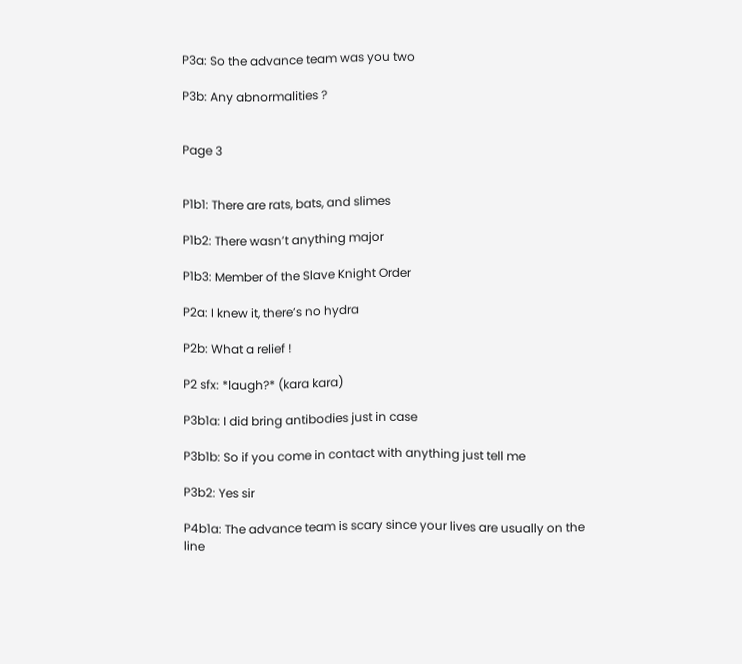P3a: So the advance team was you two

P3b: Any abnormalities ?


Page 3


P1b1: There are rats, bats, and slimes

P1b2: There wasn’t anything major

P1b3: Member of the Slave Knight Order

P2a: I knew it, there’s no hydra

P2b: What a relief !

P2 sfx: *laugh?* (kara kara)

P3b1a: I did bring antibodies just in case

P3b1b: So if you come in contact with anything just tell me

P3b2: Yes sir

P4b1a: The advance team is scary since your lives are usually on the line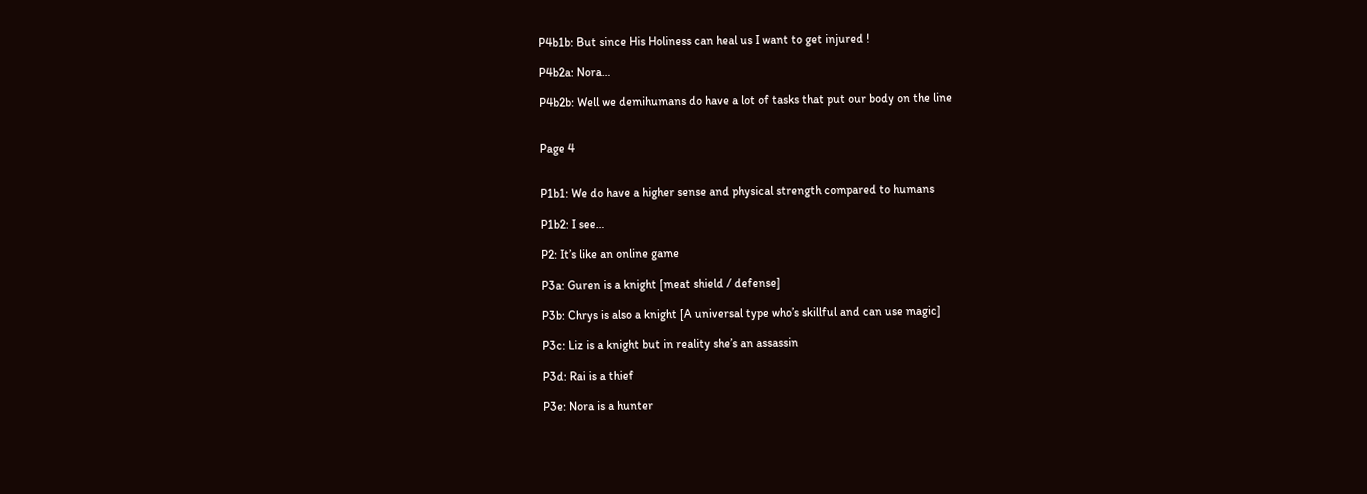P4b1b: But since His Holiness can heal us I want to get injured !

P4b2a: Nora…

P4b2b: Well we demihumans do have a lot of tasks that put our body on the line


Page 4


P1b1: We do have a higher sense and physical strength compared to humans

P1b2: I see…

P2: It’s like an online game

P3a: Guren is a knight [meat shield / defense]

P3b: Chrys is also a knight [A universal type who’s skillful and can use magic]

P3c: Liz is a knight but in reality she’s an assassin

P3d: Rai is a thief

P3e: Nora is a hunter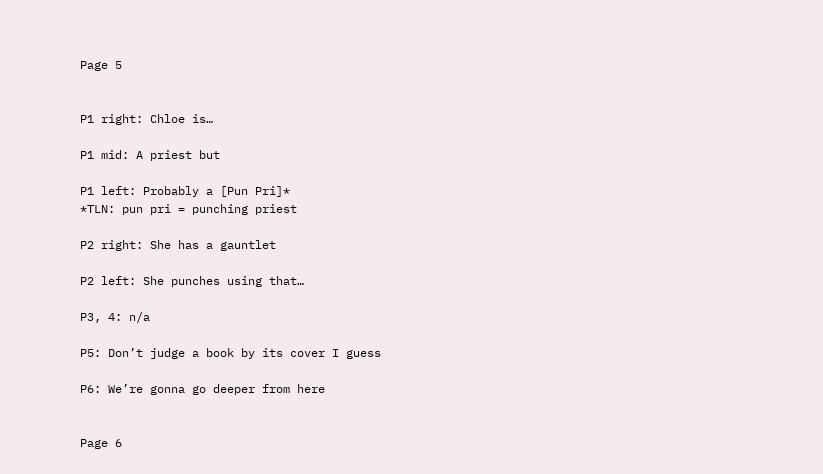Page 5


P1 right: Chloe is…

P1 mid: A priest but

P1 left: Probably a [Pun Pri]*
*TLN: pun pri = punching priest

P2 right: She has a gauntlet

P2 left: She punches using that…

P3, 4: n/a

P5: Don’t judge a book by its cover I guess

P6: We’re gonna go deeper from here


Page 6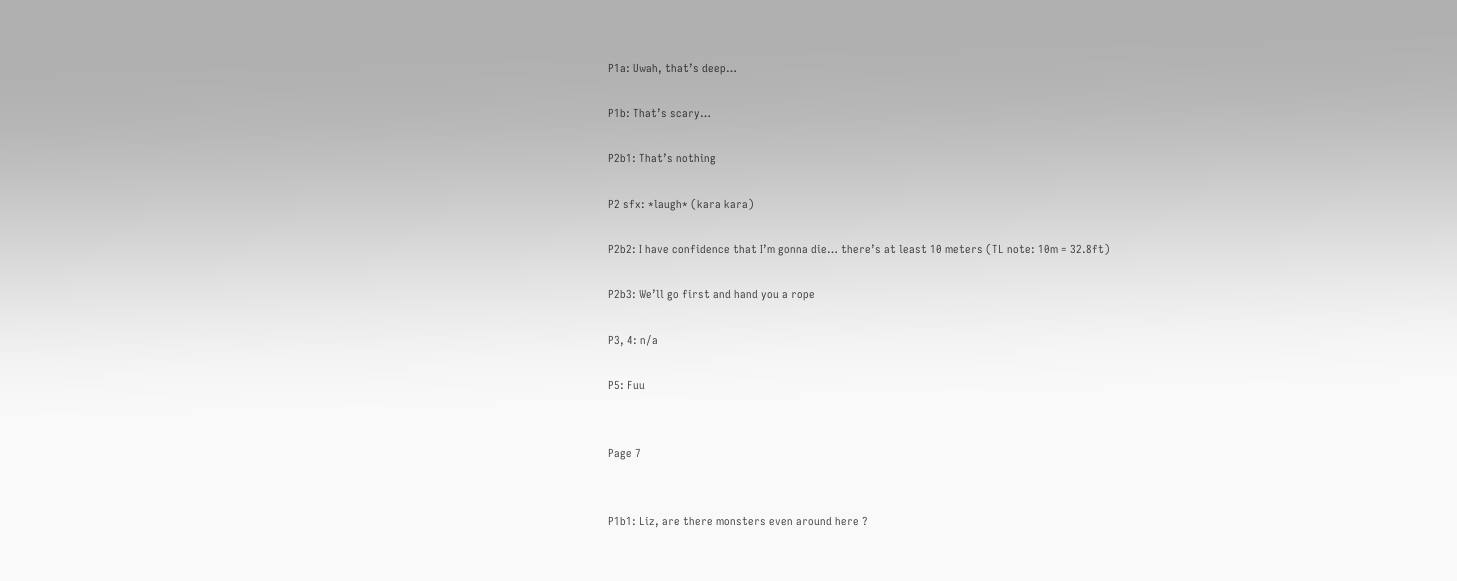P1a: Uwah, that’s deep…

P1b: That’s scary…

P2b1: That’s nothing

P2 sfx: *laugh* (kara kara)

P2b2: I have confidence that I’m gonna die… there’s at least 10 meters (TL note: 10m = 32.8ft)

P2b3: We’ll go first and hand you a rope

P3, 4: n/a

P5: Fuu


Page 7


P1b1: Liz, are there monsters even around here ?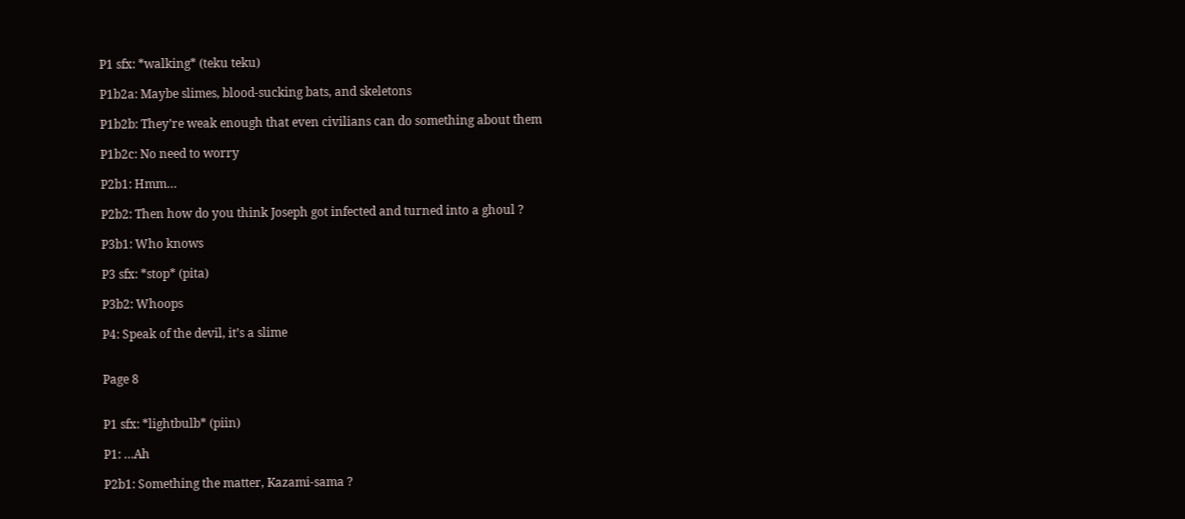P1 sfx: *walking* (teku teku)

P1b2a: Maybe slimes, blood-sucking bats, and skeletons

P1b2b: They’re weak enough that even civilians can do something about them

P1b2c: No need to worry

P2b1: Hmm…

P2b2: Then how do you think Joseph got infected and turned into a ghoul ?

P3b1: Who knows

P3 sfx: *stop* (pita)

P3b2: Whoops

P4: Speak of the devil, it’s a slime


Page 8


P1 sfx: *lightbulb* (piin)

P1: …Ah

P2b1: Something the matter, Kazami-sama ?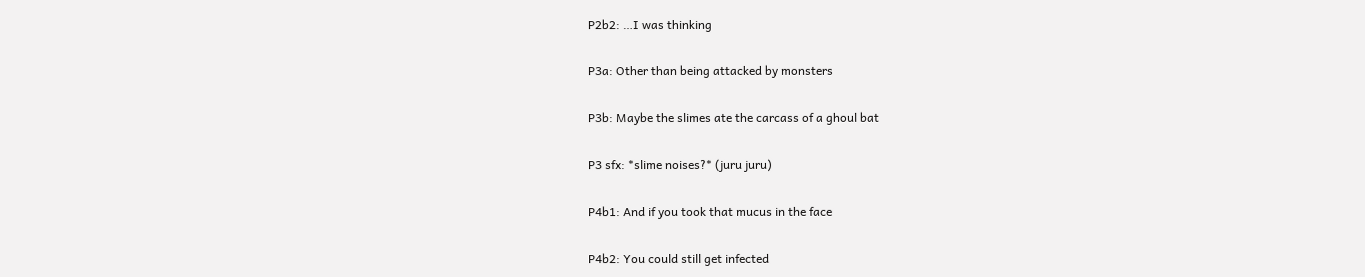P2b2: …I was thinking

P3a: Other than being attacked by monsters

P3b: Maybe the slimes ate the carcass of a ghoul bat

P3 sfx: *slime noises?* (juru juru)

P4b1: And if you took that mucus in the face

P4b2: You could still get infected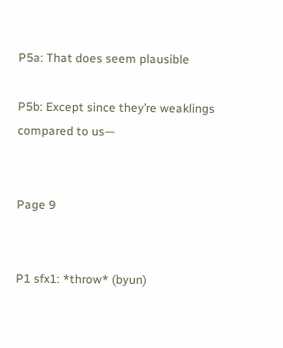P5a: That does seem plausible

P5b: Except since they’re weaklings compared to us—


Page 9


P1 sfx1: *throw* (byun)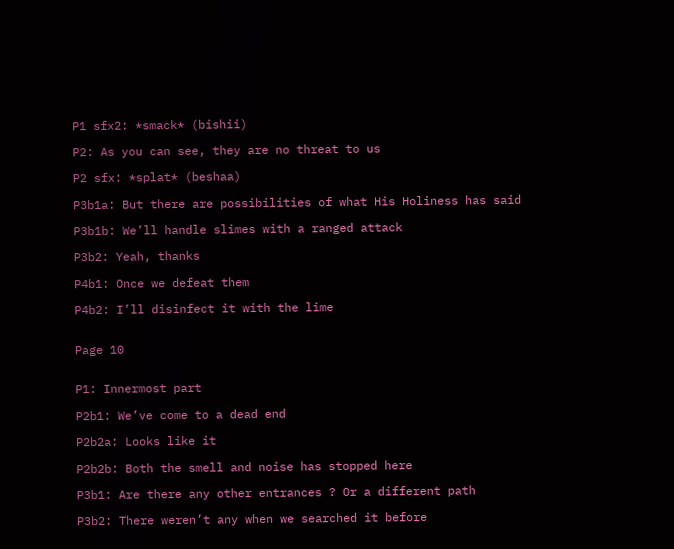P1 sfx2: *smack* (bishii)

P2: As you can see, they are no threat to us

P2 sfx: *splat* (beshaa)

P3b1a: But there are possibilities of what His Holiness has said

P3b1b: We’ll handle slimes with a ranged attack

P3b2: Yeah, thanks

P4b1: Once we defeat them

P4b2: I’ll disinfect it with the lime


Page 10


P1: Innermost part

P2b1: We’ve come to a dead end

P2b2a: Looks like it

P2b2b: Both the smell and noise has stopped here

P3b1: Are there any other entrances ? Or a different path

P3b2: There weren’t any when we searched it before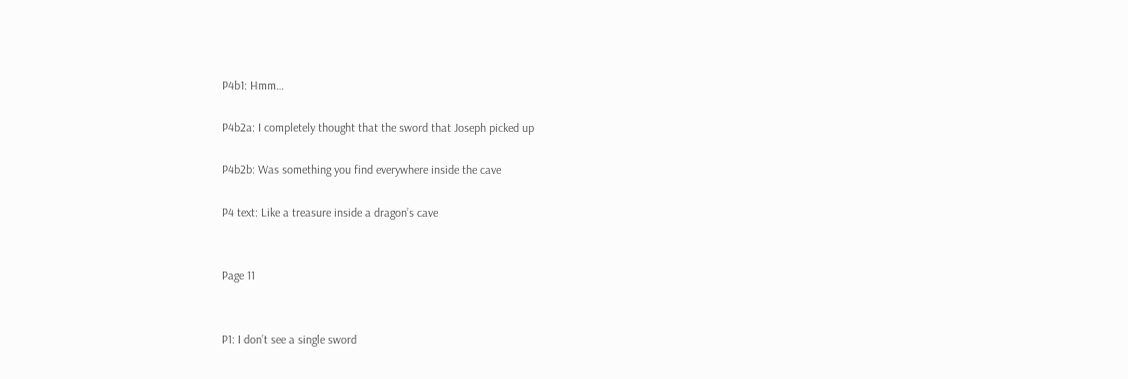P4b1: Hmm…

P4b2a: I completely thought that the sword that Joseph picked up

P4b2b: Was something you find everywhere inside the cave

P4 text: Like a treasure inside a dragon’s cave


Page 11


P1: I don’t see a single sword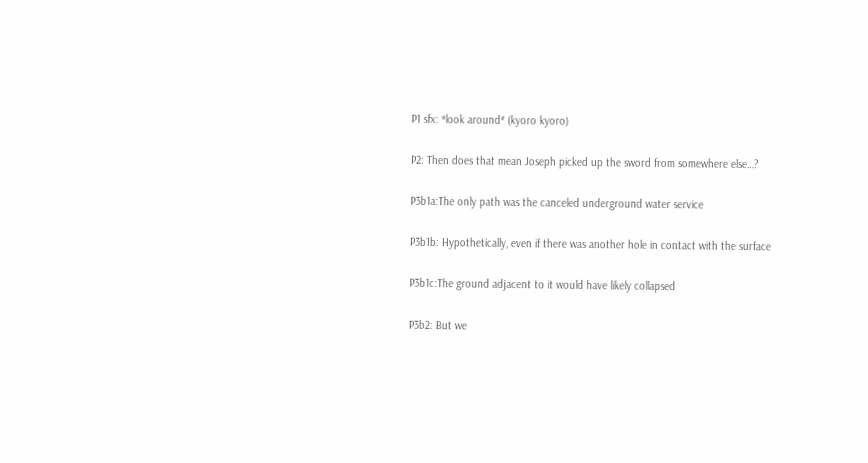P1 sfx: *look around* (kyoro kyoro)

P2: Then does that mean Joseph picked up the sword from somewhere else…?

P3b1a:The only path was the canceled underground water service

P3b1b: Hypothetically, even if there was another hole in contact with the surface

P3b1c:The ground adjacent to it would have likely collapsed

P3b2: But we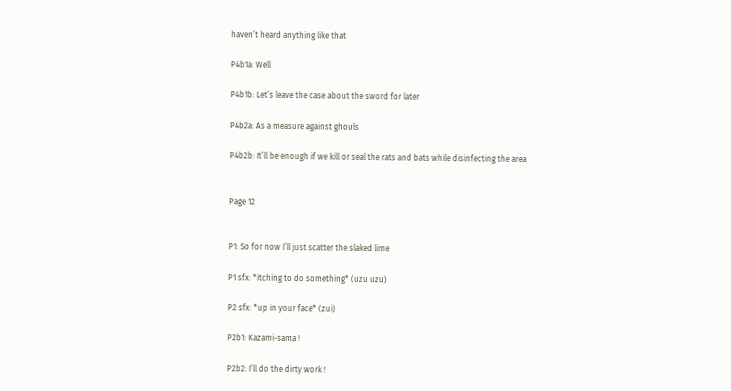haven’t heard anything like that

P4b1a: Well

P4b1b: Let’s leave the case about the sword for later

P4b2a: As a measure against ghouls

P4b2b: It’ll be enough if we kill or seal the rats and bats while disinfecting the area


Page 12


P1: So for now I’ll just scatter the slaked lime

P1 sfx: *itching to do something* (uzu uzu)

P2 sfx: *up in your face* (zui)

P2b1: Kazami-sama !

P2b2: I’ll do the dirty work !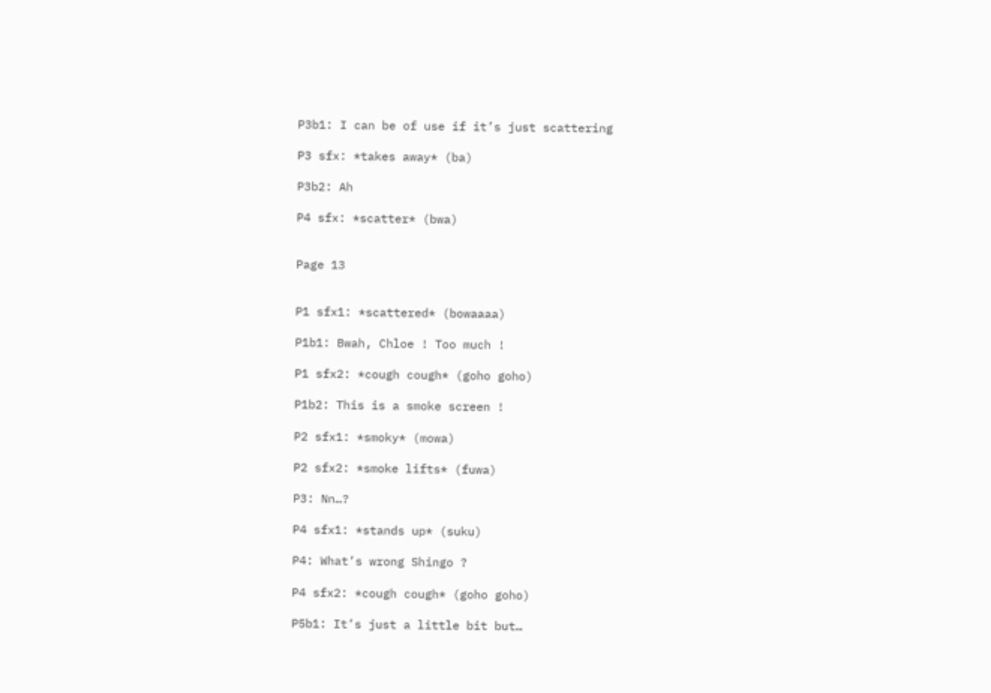P3b1: I can be of use if it’s just scattering

P3 sfx: *takes away* (ba)

P3b2: Ah

P4 sfx: *scatter* (bwa)


Page 13


P1 sfx1: *scattered* (bowaaaa)

P1b1: Bwah, Chloe ! Too much !

P1 sfx2: *cough cough* (goho goho)

P1b2: This is a smoke screen !

P2 sfx1: *smoky* (mowa)

P2 sfx2: *smoke lifts* (fuwa)

P3: Nn…?

P4 sfx1: *stands up* (suku)

P4: What’s wrong Shingo ?

P4 sfx2: *cough cough* (goho goho)

P5b1: It’s just a little bit but…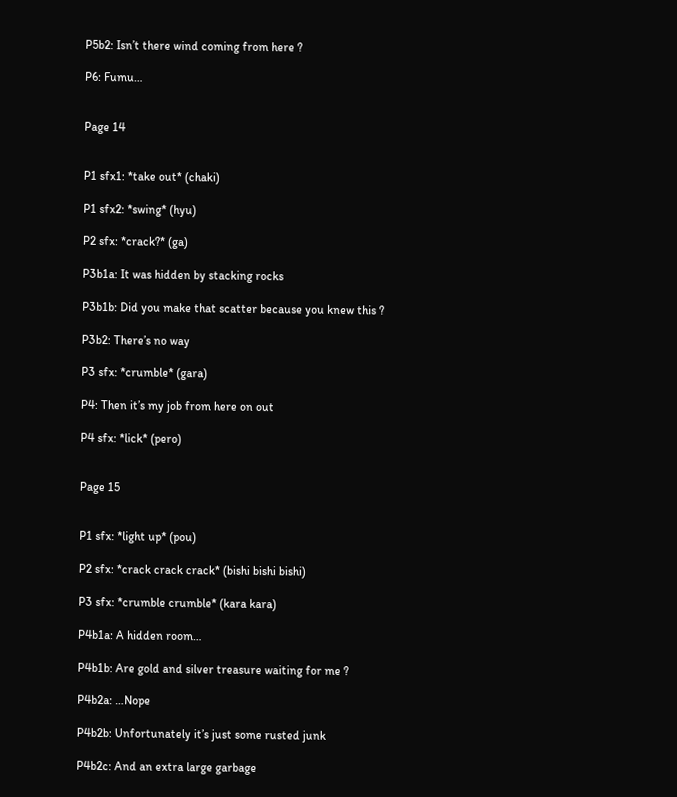P5b2: Isn’t there wind coming from here ?

P6: Fumu…


Page 14


P1 sfx1: *take out* (chaki)

P1 sfx2: *swing* (hyu)

P2 sfx: *crack?* (ga)

P3b1a: It was hidden by stacking rocks

P3b1b: Did you make that scatter because you knew this ?

P3b2: There’s no way

P3 sfx: *crumble* (gara)

P4: Then it’s my job from here on out

P4 sfx: *lick* (pero)


Page 15


P1 sfx: *light up* (pou)

P2 sfx: *crack crack crack* (bishi bishi bishi)

P3 sfx: *crumble crumble* (kara kara)

P4b1a: A hidden room…

P4b1b: Are gold and silver treasure waiting for me ?

P4b2a: …Nope

P4b2b: Unfortunately it’s just some rusted junk

P4b2c: And an extra large garbage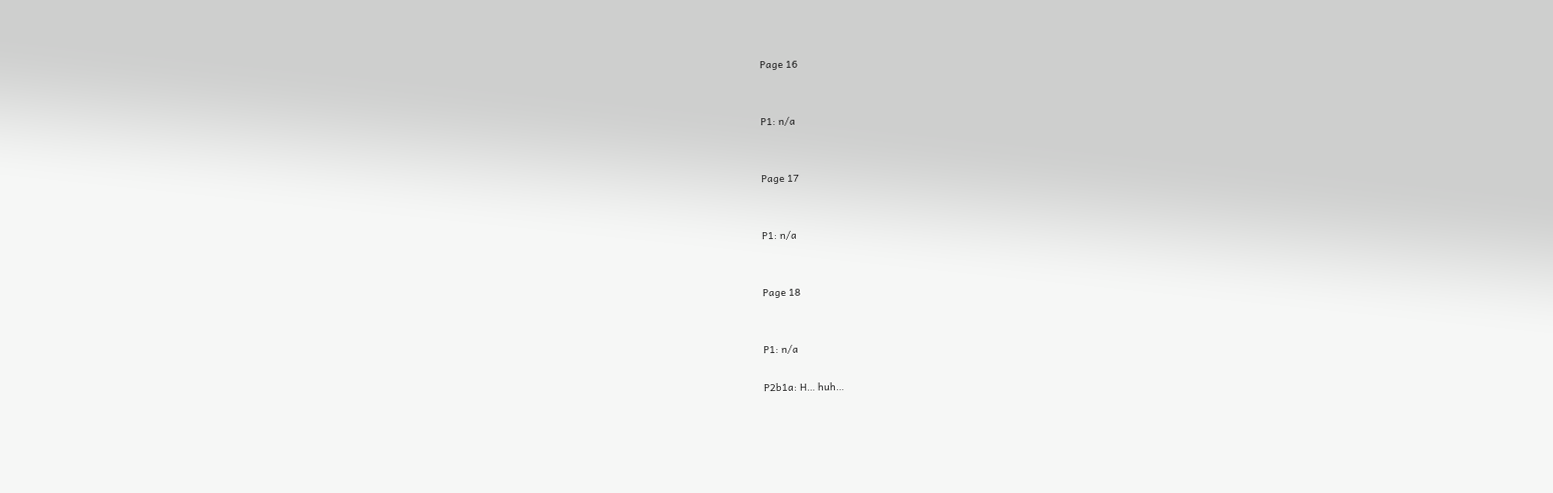Page 16


P1: n/a


Page 17


P1: n/a


Page 18


P1: n/a

P2b1a: H… huh…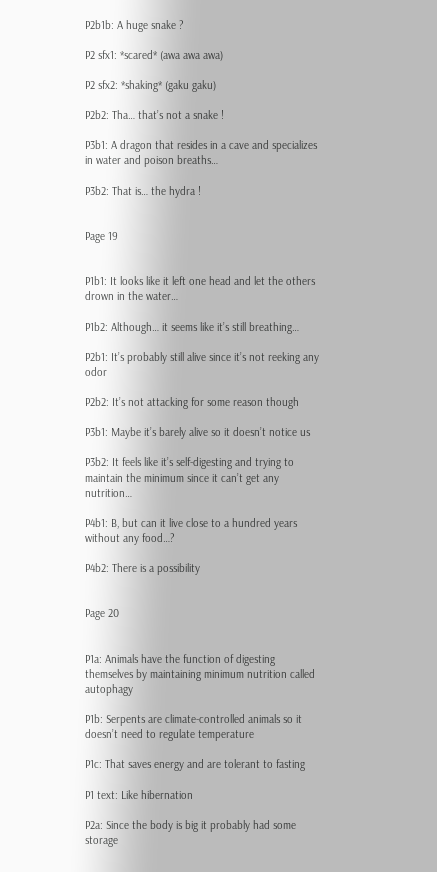P2b1b: A huge snake ?

P2 sfx1: *scared* (awa awa awa)

P2 sfx2: *shaking* (gaku gaku)

P2b2: Tha… that’s not a snake !

P3b1: A dragon that resides in a cave and specializes in water and poison breaths…

P3b2: That is… the hydra !


Page 19


P1b1: It looks like it left one head and let the others drown in the water…

P1b2: Although… it seems like it’s still breathing…

P2b1: It’s probably still alive since it’s not reeking any odor

P2b2: It’s not attacking for some reason though

P3b1: Maybe it’s barely alive so it doesn’t notice us

P3b2: It feels like it’s self-digesting and trying to maintain the minimum since it can’t get any nutrition…

P4b1: B, but can it live close to a hundred years without any food…?

P4b2: There is a possibility


Page 20


P1a: Animals have the function of digesting themselves by maintaining minimum nutrition called autophagy

P1b: Serpents are climate-controlled animals so it doesn’t need to regulate temperature

P1c: That saves energy and are tolerant to fasting

P1 text: Like hibernation

P2a: Since the body is big it probably had some storage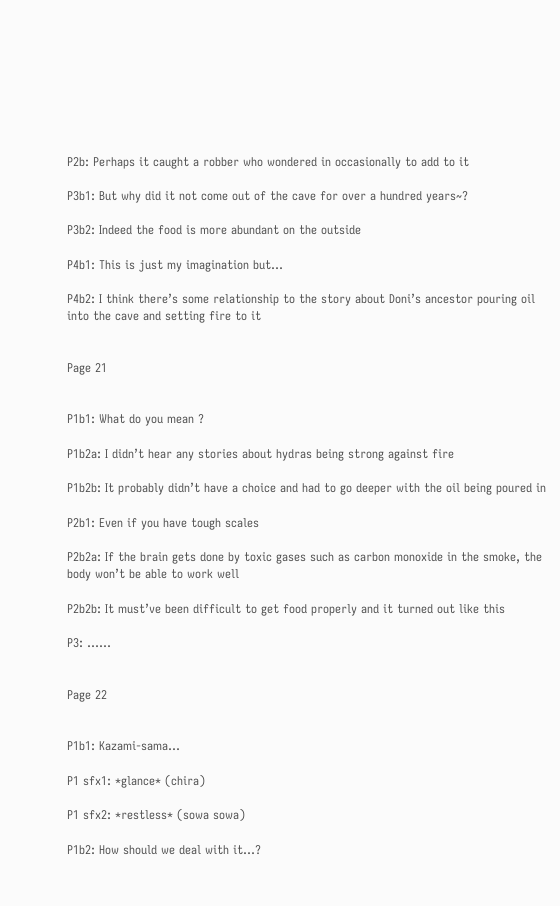P2b: Perhaps it caught a robber who wondered in occasionally to add to it

P3b1: But why did it not come out of the cave for over a hundred years~?

P3b2: Indeed the food is more abundant on the outside

P4b1: This is just my imagination but…

P4b2: I think there’s some relationship to the story about Doni’s ancestor pouring oil into the cave and setting fire to it


Page 21


P1b1: What do you mean ?

P1b2a: I didn’t hear any stories about hydras being strong against fire

P1b2b: It probably didn’t have a choice and had to go deeper with the oil being poured in

P2b1: Even if you have tough scales

P2b2a: If the brain gets done by toxic gases such as carbon monoxide in the smoke, the body won’t be able to work well

P2b2b: It must’ve been difficult to get food properly and it turned out like this

P3: ……


Page 22


P1b1: Kazami-sama…

P1 sfx1: *glance* (chira)

P1 sfx2: *restless* (sowa sowa)

P1b2: How should we deal with it…?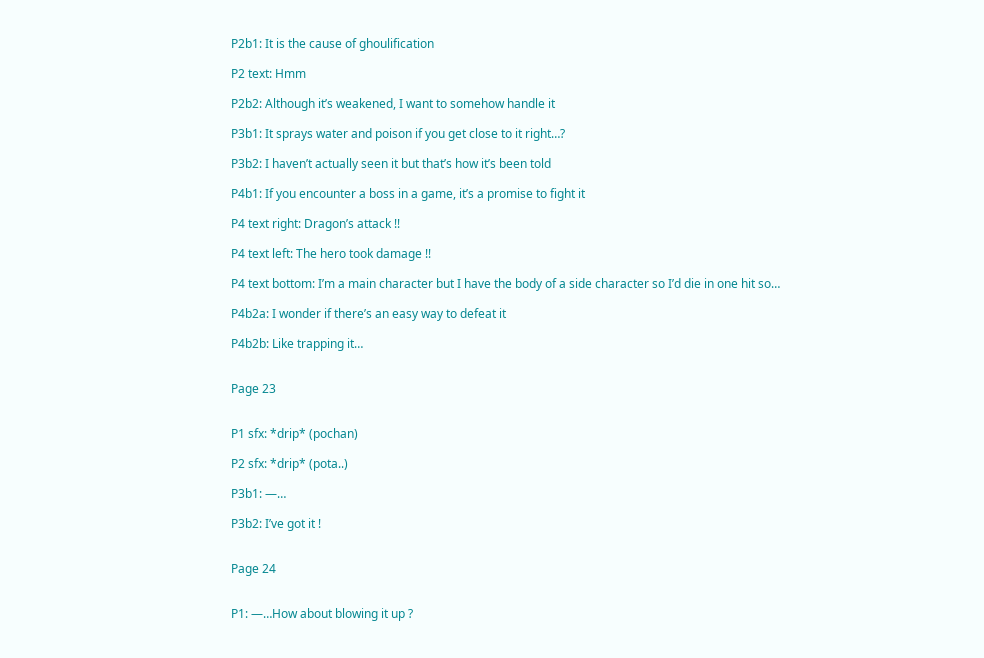P2b1: It is the cause of ghoulification

P2 text: Hmm

P2b2: Although it’s weakened, I want to somehow handle it

P3b1: It sprays water and poison if you get close to it right…?

P3b2: I haven’t actually seen it but that’s how it’s been told

P4b1: If you encounter a boss in a game, it’s a promise to fight it

P4 text right: Dragon’s attack !!

P4 text left: The hero took damage !!

P4 text bottom: I’m a main character but I have the body of a side character so I’d die in one hit so…

P4b2a: I wonder if there’s an easy way to defeat it

P4b2b: Like trapping it…


Page 23


P1 sfx: *drip* (pochan)

P2 sfx: *drip* (pota..)

P3b1: —…

P3b2: I’ve got it !


Page 24


P1: —…How about blowing it up ?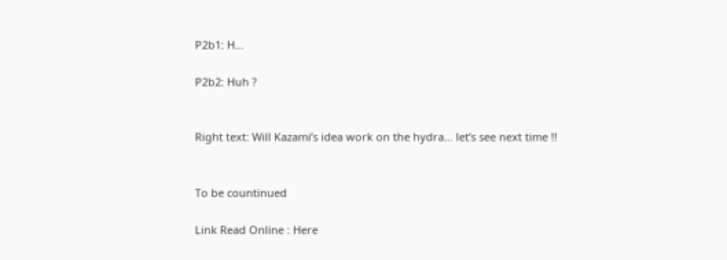P2b1: H…

P2b2: Huh ?


Right text: Will Kazami’s idea work on the hydra… let’s see next time !!


To be countinued

Link Read Online : Here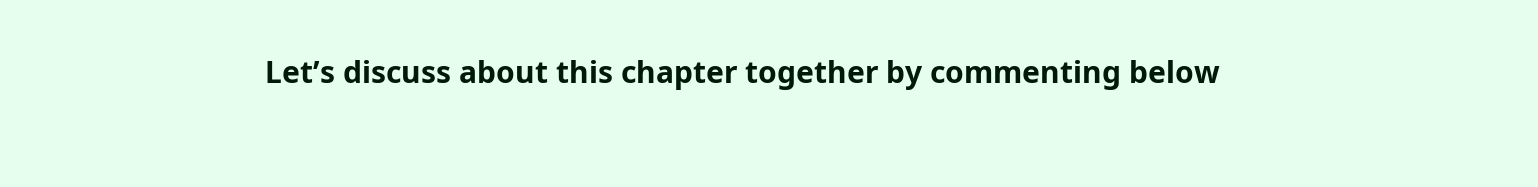Let’s discuss about this chapter together by commenting below